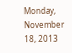Monday, November 18, 2013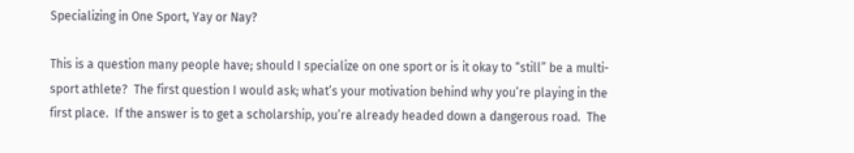Specializing in One Sport, Yay or Nay?

This is a question many people have; should I specialize on one sport or is it okay to “still” be a multi-sport athlete?  The first question I would ask; what’s your motivation behind why you’re playing in the first place.  If the answer is to get a scholarship, you’re already headed down a dangerous road.  The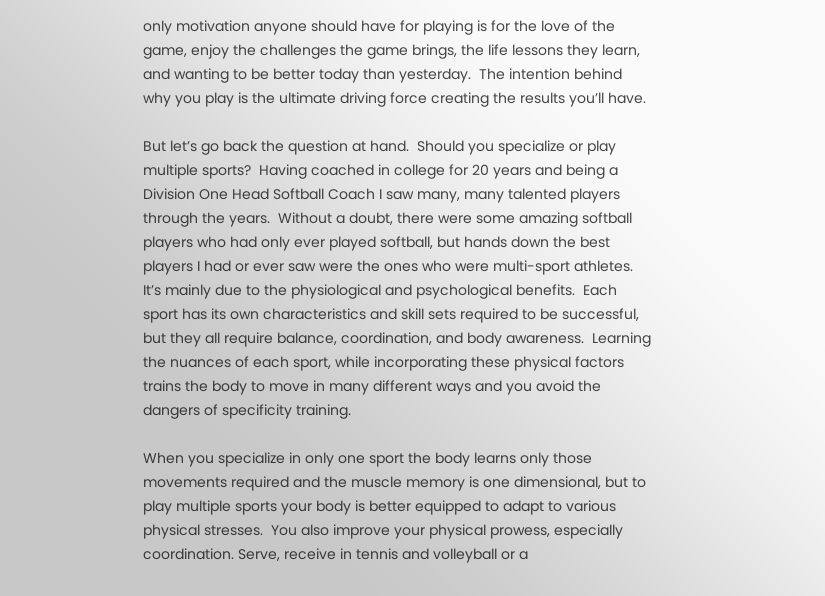only motivation anyone should have for playing is for the love of the game, enjoy the challenges the game brings, the life lessons they learn, and wanting to be better today than yesterday.  The intention behind why you play is the ultimate driving force creating the results you’ll have.

But let’s go back the question at hand.  Should you specialize or play multiple sports?  Having coached in college for 20 years and being a Division One Head Softball Coach I saw many, many talented players through the years.  Without a doubt, there were some amazing softball players who had only ever played softball, but hands down the best players I had or ever saw were the ones who were multi-sport athletes.  It’s mainly due to the physiological and psychological benefits.  Each sport has its own characteristics and skill sets required to be successful, but they all require balance, coordination, and body awareness.  Learning the nuances of each sport, while incorporating these physical factors trains the body to move in many different ways and you avoid the dangers of specificity training.

When you specialize in only one sport the body learns only those movements required and the muscle memory is one dimensional, but to play multiple sports your body is better equipped to adapt to various physical stresses.  You also improve your physical prowess, especially coordination. Serve, receive in tennis and volleyball or a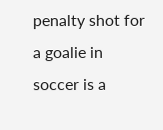penalty shot for a goalie in soccer is a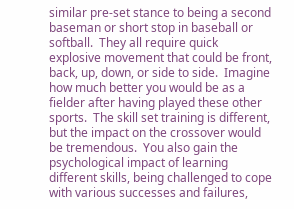similar pre-set stance to being a second baseman or short stop in baseball or softball.  They all require quick explosive movement that could be front, back, up, down, or side to side.  Imagine how much better you would be as a fielder after having played these other sports.  The skill set training is different, but the impact on the crossover would be tremendous.  You also gain the psychological impact of learning different skills, being challenged to cope with various successes and failures,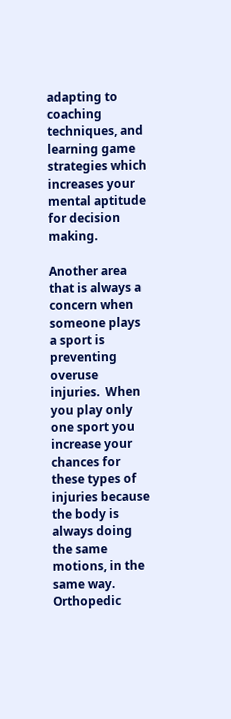adapting to coaching techniques, and learning game strategies which increases your mental aptitude for decision making.

Another area that is always a concern when someone plays a sport is preventing overuse injuries.  When you play only one sport you increase your chances for these types of injuries because the body is always doing the same motions, in the same way.  Orthopedic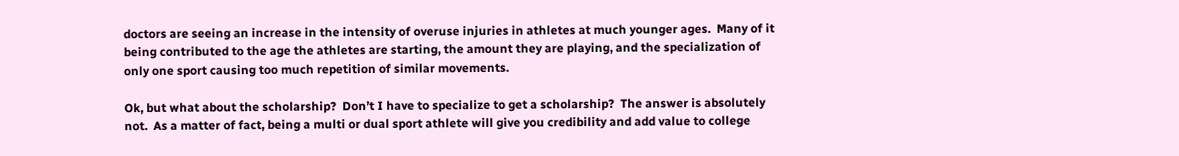doctors are seeing an increase in the intensity of overuse injuries in athletes at much younger ages.  Many of it being contributed to the age the athletes are starting, the amount they are playing, and the specialization of only one sport causing too much repetition of similar movements.

Ok, but what about the scholarship?  Don’t I have to specialize to get a scholarship?  The answer is absolutely not.  As a matter of fact, being a multi or dual sport athlete will give you credibility and add value to college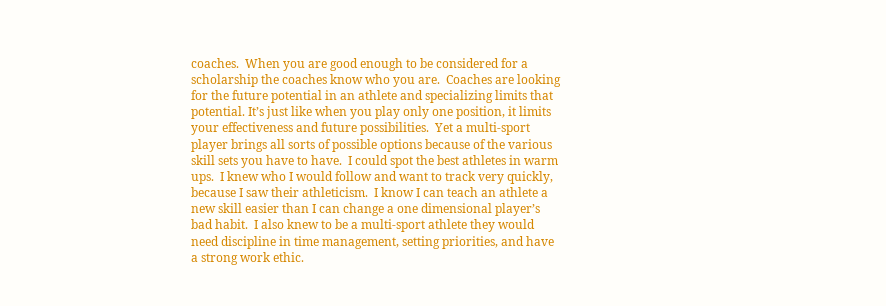coaches.  When you are good enough to be considered for a scholarship the coaches know who you are.  Coaches are looking for the future potential in an athlete and specializing limits that potential. It’s just like when you play only one position, it limits your effectiveness and future possibilities.  Yet a multi-sport player brings all sorts of possible options because of the various skill sets you have to have.  I could spot the best athletes in warm ups.  I knew who I would follow and want to track very quickly, because I saw their athleticism.  I know I can teach an athlete a new skill easier than I can change a one dimensional player’s bad habit.  I also knew to be a multi-sport athlete they would need discipline in time management, setting priorities, and have a strong work ethic.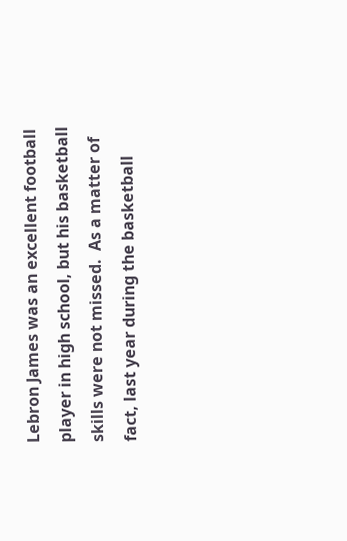Lebron James was an excellent football player in high school, but his basketball skills were not missed.  As a matter of fact, last year during the basketball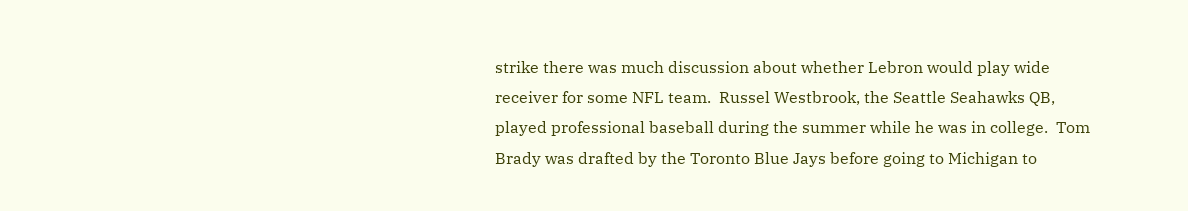strike there was much discussion about whether Lebron would play wide receiver for some NFL team.  Russel Westbrook, the Seattle Seahawks QB, played professional baseball during the summer while he was in college.  Tom Brady was drafted by the Toronto Blue Jays before going to Michigan to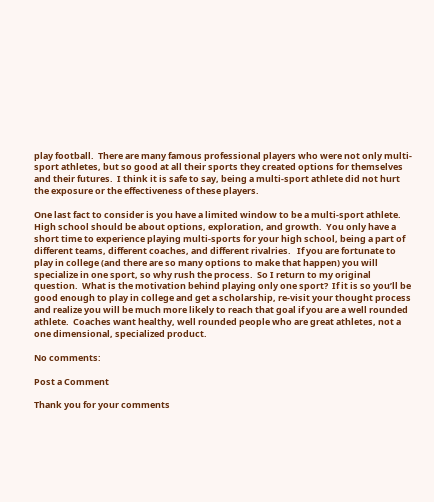play football.  There are many famous professional players who were not only multi-sport athletes, but so good at all their sports they created options for themselves and their futures.  I think it is safe to say, being a multi-sport athlete did not hurt the exposure or the effectiveness of these players.

One last fact to consider is you have a limited window to be a multi-sport athlete.  High school should be about options, exploration, and growth.  You only have a short time to experience playing multi-sports for your high school, being a part of different teams, different coaches, and different rivalries.   If you are fortunate to play in college (and there are so many options to make that happen) you will specialize in one sport, so why rush the process.  So I return to my original question.  What is the motivation behind playing only one sport?  If it is so you’ll be good enough to play in college and get a scholarship, re-visit your thought process and realize you will be much more likely to reach that goal if you are a well rounded athlete.  Coaches want healthy, well rounded people who are great athletes, not a one dimensional, specialized product.

No comments:

Post a Comment

Thank you for your comments